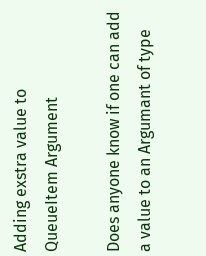Adding exstra value to QueueItem Argument

Does anyone know if one can add a value to an Argumant of type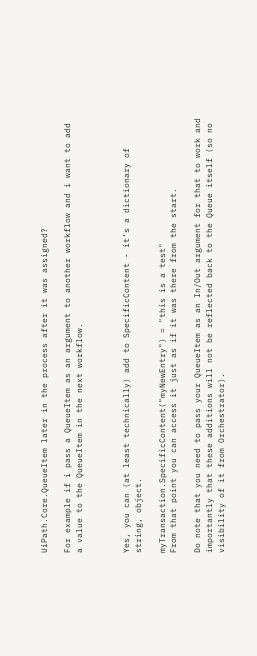UiPath.Core.QueueItem later in the process after it was assigned?

For example if i pass a QueueItem as an argument to another workflow and i want to add a value to the QueueItem in the next workflow.



Yes, you can (at least technically) add to SpecificContent - it’s a dictionary of string, object.

myTransaction.SpecificContent("myNewEntry") = "this is a test"
From that point you can access it just as if it was there from the start.

Do note that you need to pass your QueueItem as an In/Out argument for that to work and importantly that these additions will not be reflected back to the Queue itself (so no visibility of it from Orchestrator).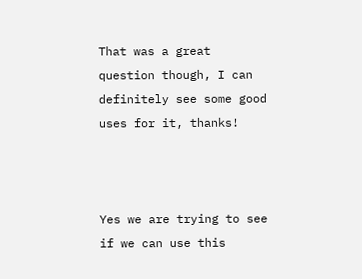That was a great question though, I can definitely see some good uses for it, thanks!



Yes we are trying to see if we can use this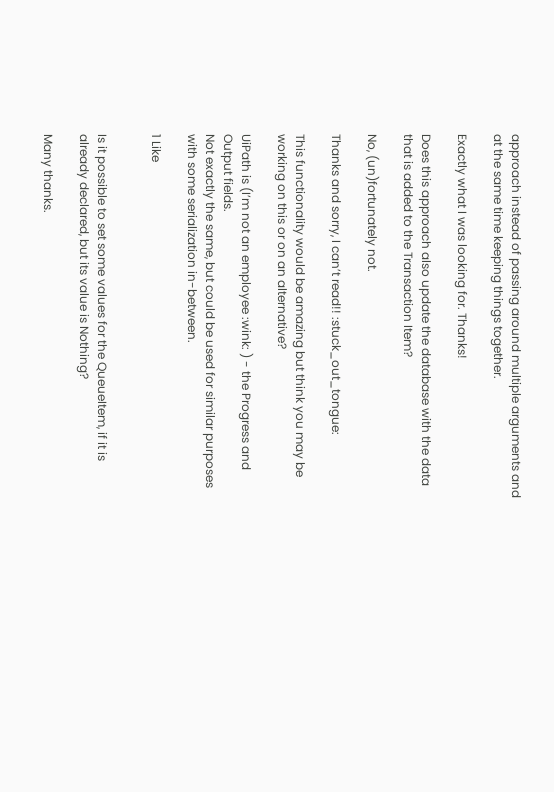approach instead of passing around multiple arguments and at the same time keeping things together.

Exactly what I was looking for. Thanks!

Does this approach also update the database with the data that is added to the Transaction Item?

No, (un)fortunately not.

Thanks and sorry, I can’t read!! :stuck_out_tongue:

This functionality would be amazing but think you may be working on this or on an alternative?

UiPath is (I’m not an employee :wink: ) - the Progress and Output fields.
Not exactly the same, but could be used for similar purposes with some serialization in-between.

1 Like


Is it possible to set some values for the QueueItem, if it is already declared, but its value is Nothing?

Many thanks.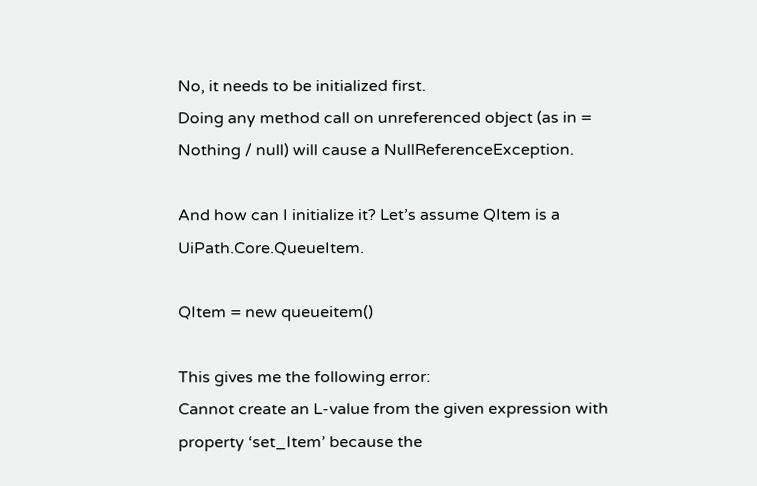No, it needs to be initialized first.
Doing any method call on unreferenced object (as in = Nothing / null) will cause a NullReferenceException.

And how can I initialize it? Let’s assume QItem is a UiPath.Core.QueueItem.

QItem = new queueitem()

This gives me the following error:
Cannot create an L-value from the given expression with property ‘set_Item’ because the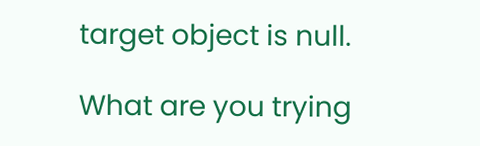target object is null.

What are you trying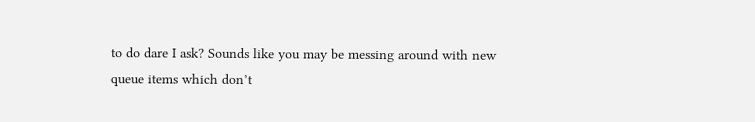to do dare I ask? Sounds like you may be messing around with new queue items which don’t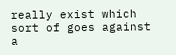really exist which sort of goes against a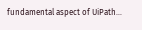fundamental aspect of UiPath…